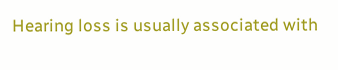Hearing loss is usually associated with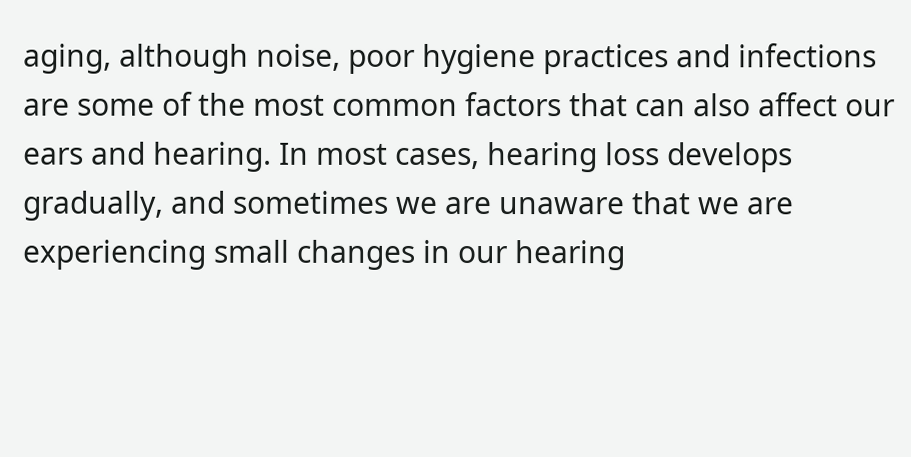aging, although noise, poor hygiene practices and infections are some of the most common factors that can also affect our ears and hearing. In most cases, hearing loss develops gradually, and sometimes we are unaware that we are experiencing small changes in our hearing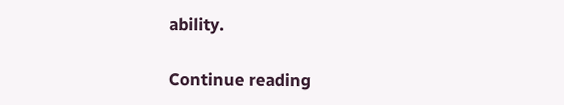ability.

Continue reading